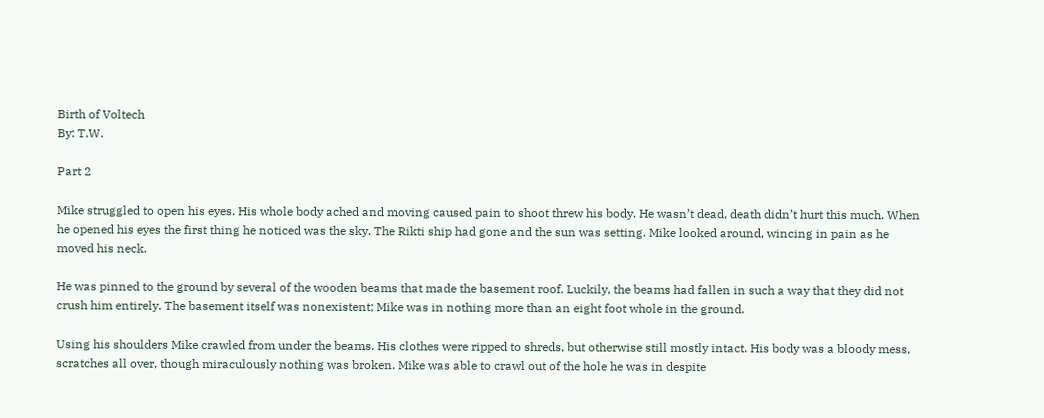Birth of Voltech
By: T.W.

Part 2

Mike struggled to open his eyes. His whole body ached and moving caused pain to shoot threw his body. He wasn’t dead, death didn’t hurt this much. When he opened his eyes the first thing he noticed was the sky. The Rikti ship had gone and the sun was setting. Mike looked around, wincing in pain as he moved his neck.

He was pinned to the ground by several of the wooden beams that made the basement roof. Luckily, the beams had fallen in such a way that they did not crush him entirely. The basement itself was nonexistent; Mike was in nothing more than an eight foot whole in the ground.

Using his shoulders Mike crawled from under the beams. His clothes were ripped to shreds, but otherwise still mostly intact. His body was a bloody mess, scratches all over, though miraculously nothing was broken. Mike was able to crawl out of the hole he was in despite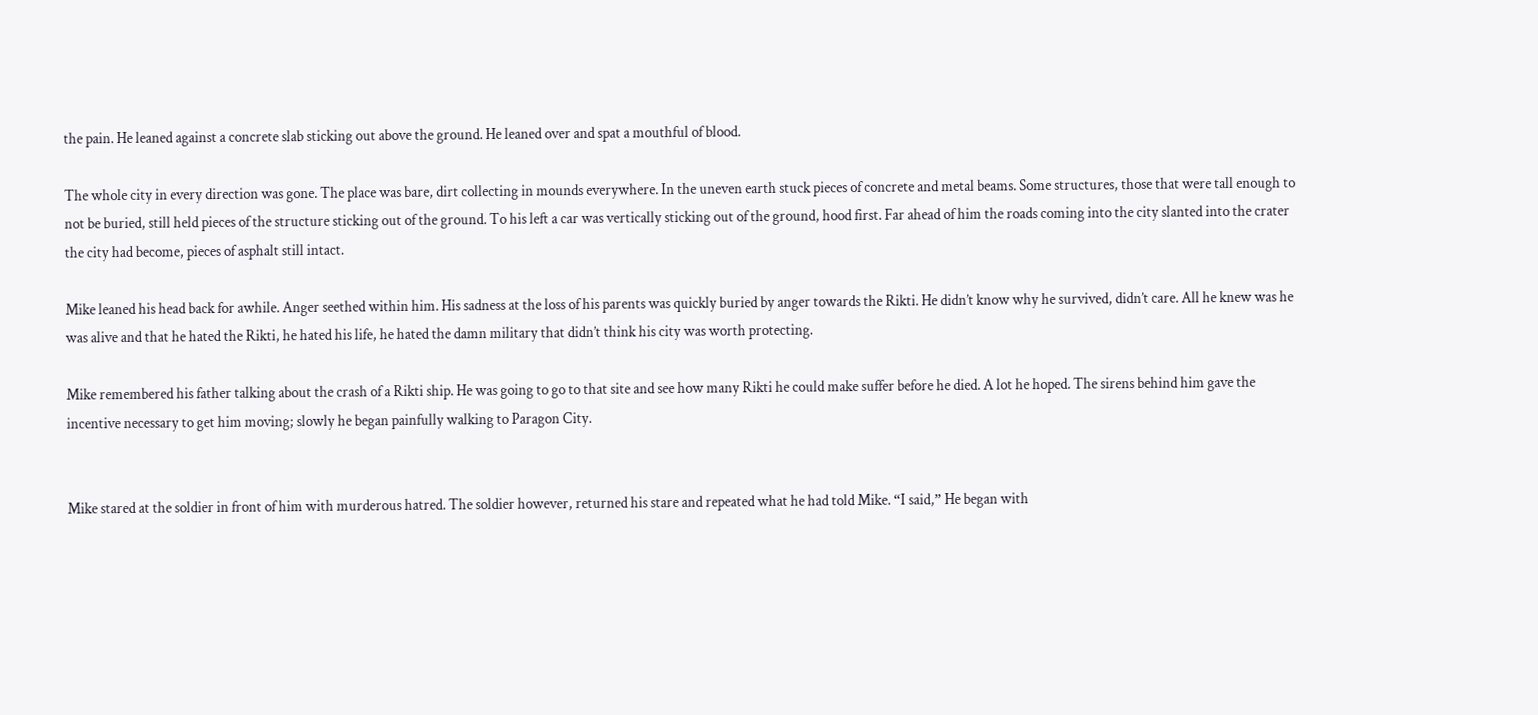the pain. He leaned against a concrete slab sticking out above the ground. He leaned over and spat a mouthful of blood.

The whole city in every direction was gone. The place was bare, dirt collecting in mounds everywhere. In the uneven earth stuck pieces of concrete and metal beams. Some structures, those that were tall enough to not be buried, still held pieces of the structure sticking out of the ground. To his left a car was vertically sticking out of the ground, hood first. Far ahead of him the roads coming into the city slanted into the crater the city had become, pieces of asphalt still intact.

Mike leaned his head back for awhile. Anger seethed within him. His sadness at the loss of his parents was quickly buried by anger towards the Rikti. He didn’t know why he survived, didn’t care. All he knew was he was alive and that he hated the Rikti, he hated his life, he hated the damn military that didn’t think his city was worth protecting.

Mike remembered his father talking about the crash of a Rikti ship. He was going to go to that site and see how many Rikti he could make suffer before he died. A lot he hoped. The sirens behind him gave the incentive necessary to get him moving; slowly he began painfully walking to Paragon City.


Mike stared at the soldier in front of him with murderous hatred. The soldier however, returned his stare and repeated what he had told Mike. “I said,” He began with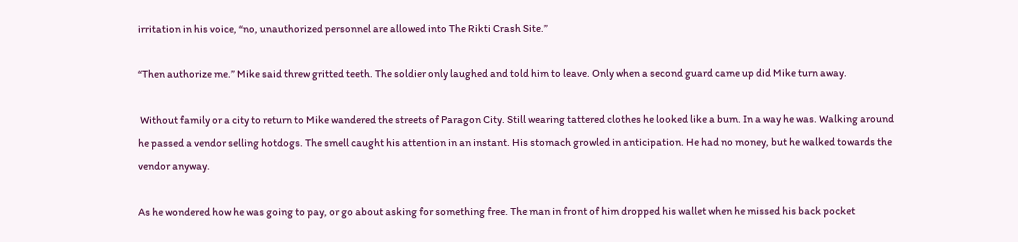irritation in his voice, “no, unauthorized personnel are allowed into The Rikti Crash Site.”

“Then authorize me.” Mike said threw gritted teeth. The soldier only laughed and told him to leave. Only when a second guard came up did Mike turn away.

 Without family or a city to return to Mike wandered the streets of Paragon City. Still wearing tattered clothes he looked like a bum. In a way he was. Walking around he passed a vendor selling hotdogs. The smell caught his attention in an instant. His stomach growled in anticipation. He had no money, but he walked towards the vendor anyway.

As he wondered how he was going to pay, or go about asking for something free. The man in front of him dropped his wallet when he missed his back pocket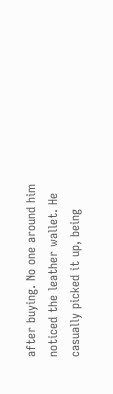after buying. No one around him noticed the leather wallet. He casually picked it up, being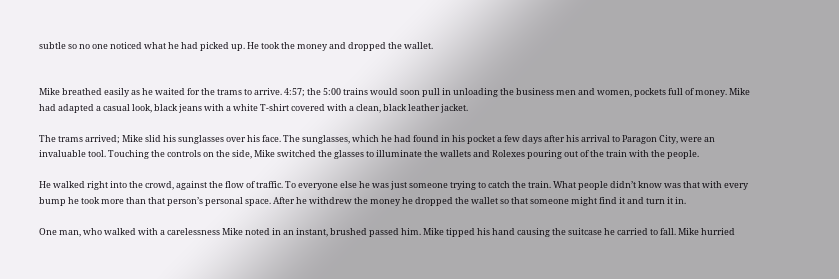subtle so no one noticed what he had picked up. He took the money and dropped the wallet.


Mike breathed easily as he waited for the trams to arrive. 4:57; the 5:00 trains would soon pull in unloading the business men and women, pockets full of money. Mike had adapted a casual look, black jeans with a white T-shirt covered with a clean, black leather jacket.

The trams arrived; Mike slid his sunglasses over his face. The sunglasses, which he had found in his pocket a few days after his arrival to Paragon City, were an invaluable tool. Touching the controls on the side, Mike switched the glasses to illuminate the wallets and Rolexes pouring out of the train with the people.

He walked right into the crowd, against the flow of traffic. To everyone else he was just someone trying to catch the train. What people didn’t know was that with every bump he took more than that person’s personal space. After he withdrew the money he dropped the wallet so that someone might find it and turn it in.

One man, who walked with a carelessness Mike noted in an instant, brushed passed him. Mike tipped his hand causing the suitcase he carried to fall. Mike hurried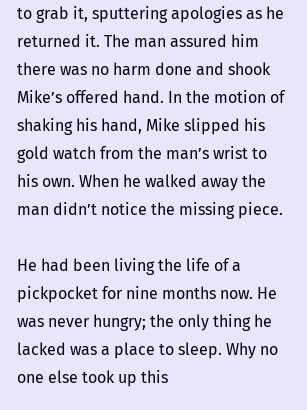to grab it, sputtering apologies as he returned it. The man assured him there was no harm done and shook Mike’s offered hand. In the motion of shaking his hand, Mike slipped his gold watch from the man’s wrist to his own. When he walked away the man didn’t notice the missing piece.

He had been living the life of a pickpocket for nine months now. He was never hungry; the only thing he lacked was a place to sleep. Why no one else took up this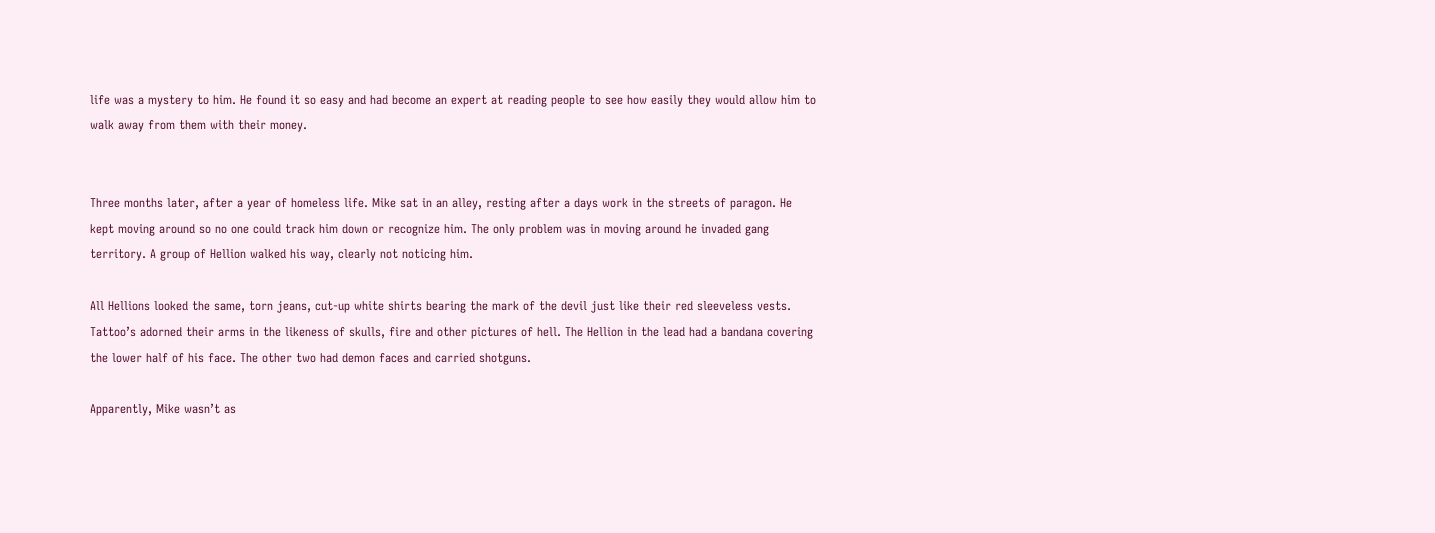life was a mystery to him. He found it so easy and had become an expert at reading people to see how easily they would allow him to walk away from them with their money.


Three months later, after a year of homeless life. Mike sat in an alley, resting after a days work in the streets of paragon. He kept moving around so no one could track him down or recognize him. The only problem was in moving around he invaded gang territory. A group of Hellion walked his way, clearly not noticing him.

All Hellions looked the same, torn jeans, cut-up white shirts bearing the mark of the devil just like their red sleeveless vests. Tattoo’s adorned their arms in the likeness of skulls, fire and other pictures of hell. The Hellion in the lead had a bandana covering the lower half of his face. The other two had demon faces and carried shotguns.

Apparently, Mike wasn’t as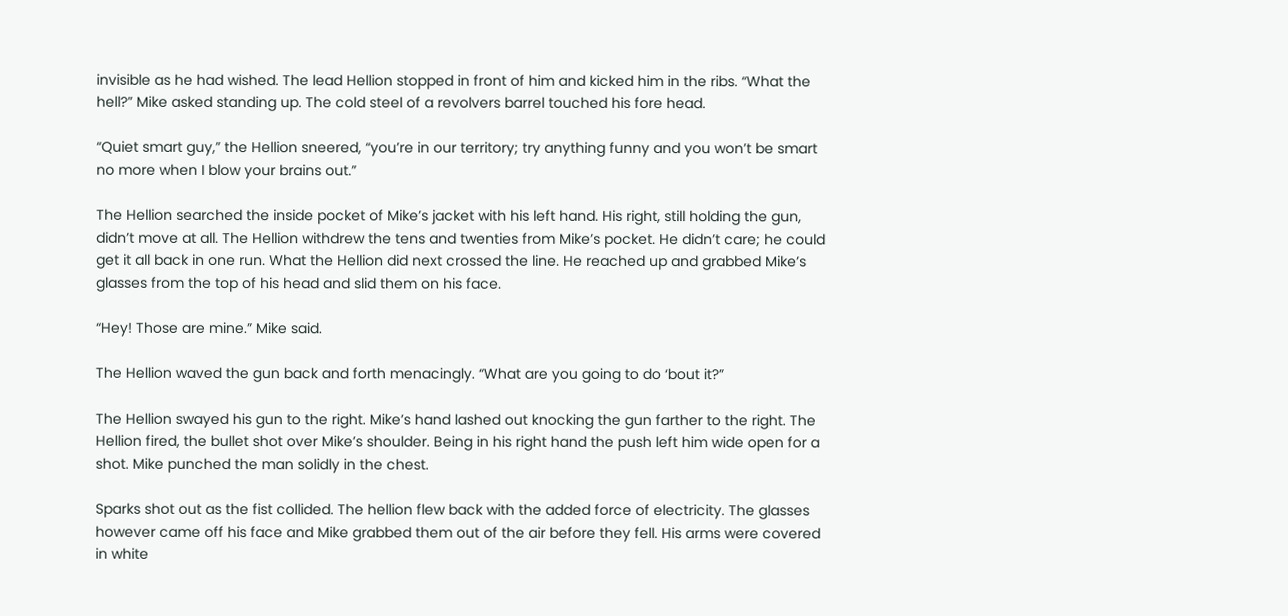invisible as he had wished. The lead Hellion stopped in front of him and kicked him in the ribs. “What the hell?” Mike asked standing up. The cold steel of a revolvers barrel touched his fore head.

“Quiet smart guy,” the Hellion sneered, “you’re in our territory; try anything funny and you won’t be smart no more when I blow your brains out.”

The Hellion searched the inside pocket of Mike’s jacket with his left hand. His right, still holding the gun, didn’t move at all. The Hellion withdrew the tens and twenties from Mike’s pocket. He didn’t care; he could get it all back in one run. What the Hellion did next crossed the line. He reached up and grabbed Mike’s glasses from the top of his head and slid them on his face.

“Hey! Those are mine.” Mike said.

The Hellion waved the gun back and forth menacingly. “What are you going to do ‘bout it?”

The Hellion swayed his gun to the right. Mike’s hand lashed out knocking the gun farther to the right. The Hellion fired, the bullet shot over Mike’s shoulder. Being in his right hand the push left him wide open for a shot. Mike punched the man solidly in the chest.

Sparks shot out as the fist collided. The hellion flew back with the added force of electricity. The glasses however came off his face and Mike grabbed them out of the air before they fell. His arms were covered in white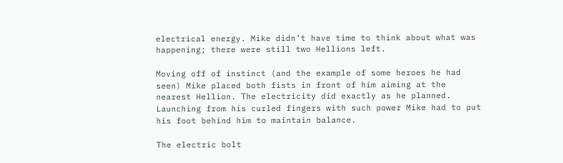electrical energy. Mike didn’t have time to think about what was happening; there were still two Hellions left.

Moving off of instinct (and the example of some heroes he had seen) Mike placed both fists in front of him aiming at the nearest Hellion. The electricity did exactly as he planned. Launching from his curled fingers with such power Mike had to put his foot behind him to maintain balance.

The electric bolt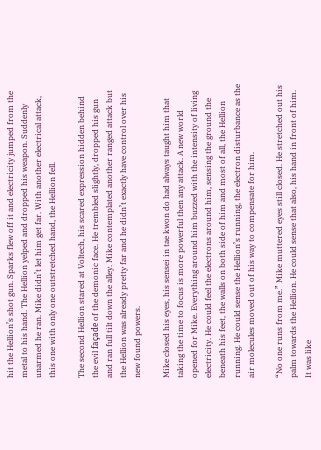hit the Hellion’s shot gun. Sparks flew off it and electricity jumped from the metal to his hand. The Hellion yelped and dropped his weapon. Suddenly unarmed he ran. Mike didn’t let him get far. With another electrical attack, this one with only one outstretched hand, the Hellion fell.

The second Hellion stared at Voltech, his scared expression hidden behind the evil façade of the demonic face. He trembled slightly, dropped his gun and ran full tilt down the alley. Mike contemplated another ranged attack but the Hellion was already pretty far and he didn’t exactly have control over his new found powers.

Mike closed his eyes, his sensei in tae kwon do had always taught him that taking the time to focus is more powerful then any attack. A new world opened for Mike. Everything around him buzzed with the intensity of living electricity. He could feel the electrons around him, sensing the ground the beneath his feet, the walls on both side of him and most of all, the Hellion running. He could sense the Hellion’s running, the electron disturbance as the air molecules moved out of his way to compensate for him.

“No one runs from me.” Mike muttered eyes still closed. He stretched out his palm towards the Hellion. He could sense that also, his hand in front of him. It was like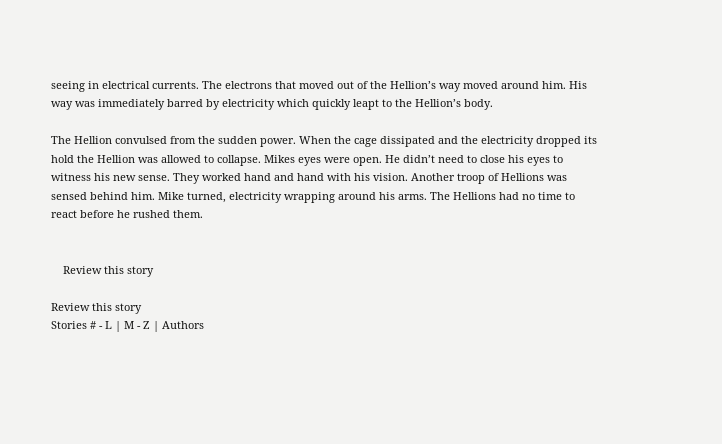seeing in electrical currents. The electrons that moved out of the Hellion’s way moved around him. His way was immediately barred by electricity which quickly leapt to the Hellion’s body.

The Hellion convulsed from the sudden power. When the cage dissipated and the electricity dropped its hold the Hellion was allowed to collapse. Mikes eyes were open. He didn’t need to close his eyes to witness his new sense. They worked hand and hand with his vision. Another troop of Hellions was sensed behind him. Mike turned, electricity wrapping around his arms. The Hellions had no time to react before he rushed them.


    Review this story

Review this story
Stories # - L | M - Z | Authors